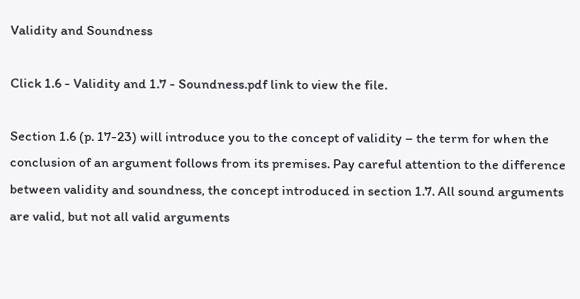Validity and Soundness

Click 1.6 - Validity and 1.7 - Soundness.pdf link to view the file.

Section 1.6 (p. 17-23) will introduce you to the concept of validity – the term for when the conclusion of an argument follows from its premises. Pay careful attention to the difference between validity and soundness, the concept introduced in section 1.7. All sound arguments are valid, but not all valid arguments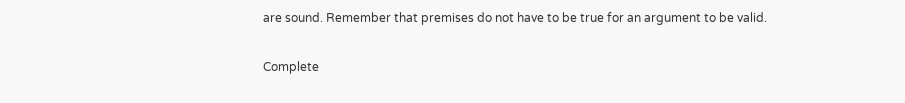are sound. Remember that premises do not have to be true for an argument to be valid.

Complete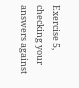Exercise 5, checking your answers against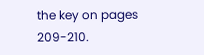the key on pages 209-210.